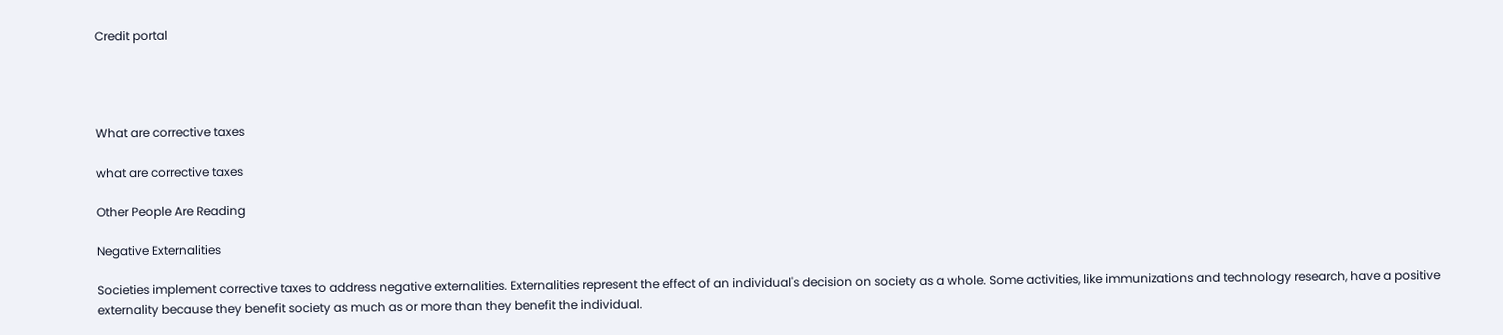Credit portal




What are corrective taxes

what are corrective taxes

Other People Are Reading

Negative Externalities

Societies implement corrective taxes to address negative externalities. Externalities represent the effect of an individual's decision on society as a whole. Some activities, like immunizations and technology research, have a positive externality because they benefit society as much as or more than they benefit the individual.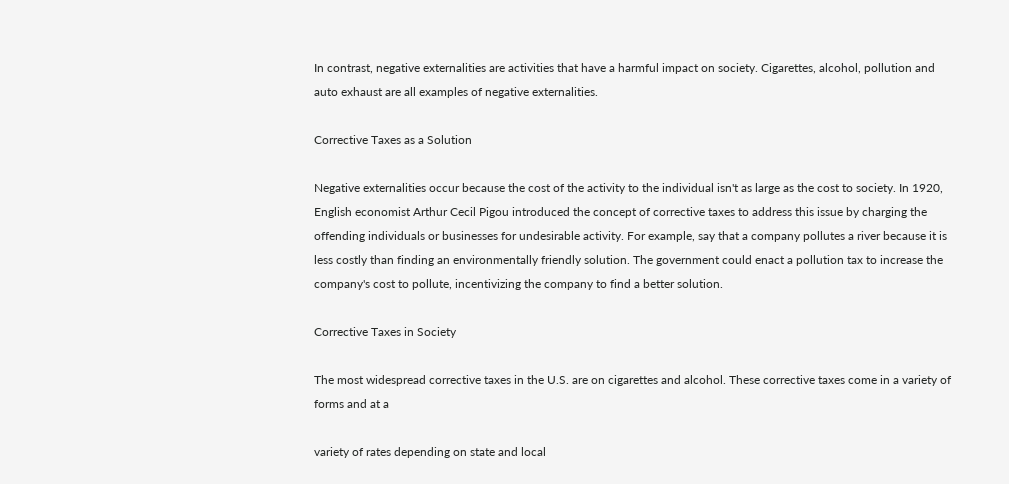In contrast, negative externalities are activities that have a harmful impact on society. Cigarettes, alcohol, pollution and auto exhaust are all examples of negative externalities.

Corrective Taxes as a Solution

Negative externalities occur because the cost of the activity to the individual isn't as large as the cost to society. In 1920, English economist Arthur Cecil Pigou introduced the concept of corrective taxes to address this issue by charging the offending individuals or businesses for undesirable activity. For example, say that a company pollutes a river because it is less costly than finding an environmentally friendly solution. The government could enact a pollution tax to increase the company's cost to pollute, incentivizing the company to find a better solution.

Corrective Taxes in Society

The most widespread corrective taxes in the U.S. are on cigarettes and alcohol. These corrective taxes come in a variety of forms and at a

variety of rates depending on state and local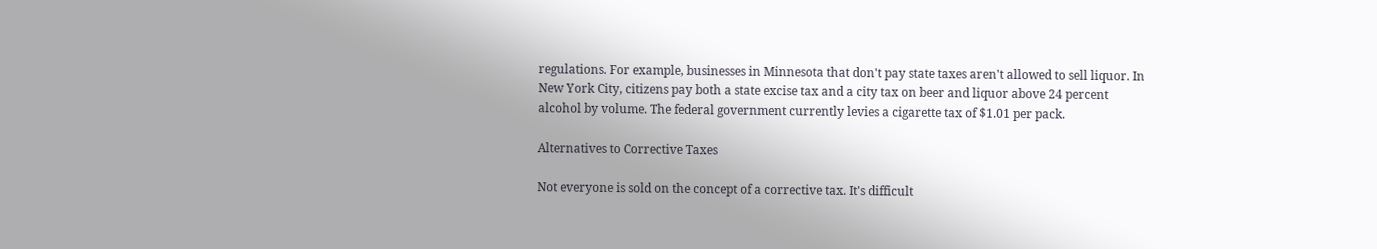regulations. For example, businesses in Minnesota that don't pay state taxes aren't allowed to sell liquor. In New York City, citizens pay both a state excise tax and a city tax on beer and liquor above 24 percent alcohol by volume. The federal government currently levies a cigarette tax of $1.01 per pack.

Alternatives to Corrective Taxes

Not everyone is sold on the concept of a corrective tax. It's difficult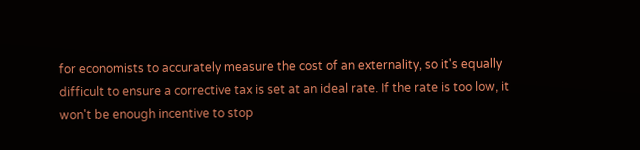for economists to accurately measure the cost of an externality, so it's equally difficult to ensure a corrective tax is set at an ideal rate. If the rate is too low, it won't be enough incentive to stop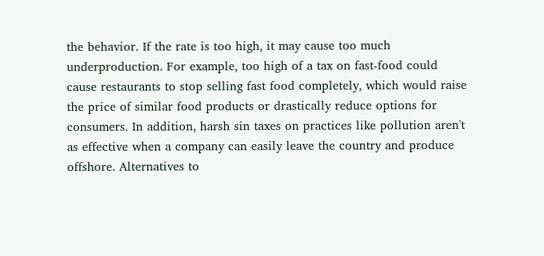the behavior. If the rate is too high, it may cause too much underproduction. For example, too high of a tax on fast-food could cause restaurants to stop selling fast food completely, which would raise the price of similar food products or drastically reduce options for consumers. In addition, harsh sin taxes on practices like pollution aren't as effective when a company can easily leave the country and produce offshore. Alternatives to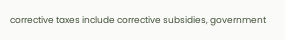corrective taxes include corrective subsidies, government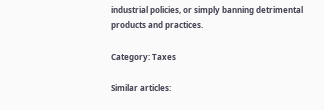industrial policies, or simply banning detrimental products and practices.

Category: Taxes

Similar articles: